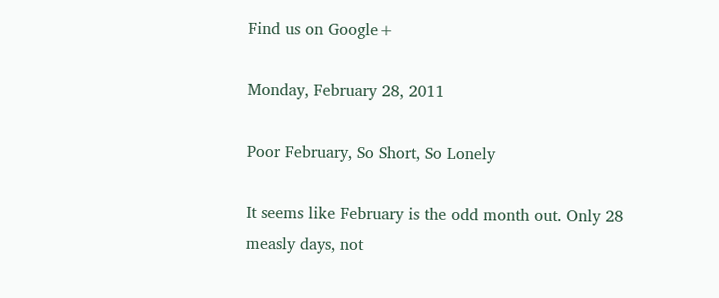Find us on Google+

Monday, February 28, 2011

Poor February, So Short, So Lonely

It seems like February is the odd month out. Only 28 measly days, not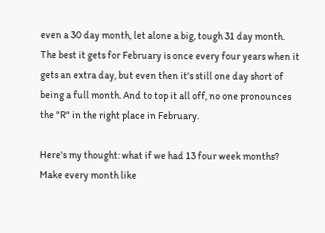even a 30 day month, let alone a big, tough 31 day month. The best it gets for February is once every four years when it gets an extra day, but even then it's still one day short of being a full month. And to top it all off, no one pronounces the "R" in the right place in February.

Here's my thought: what if we had 13 four week months? Make every month like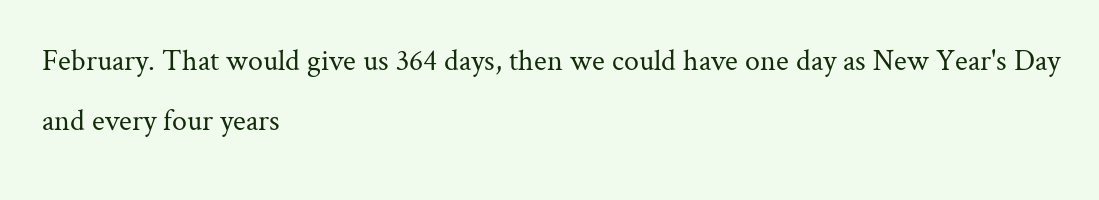February. That would give us 364 days, then we could have one day as New Year's Day and every four years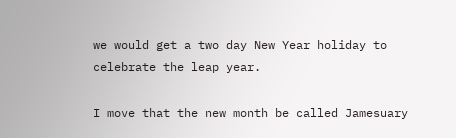we would get a two day New Year holiday to celebrate the leap year.

I move that the new month be called Jamesuary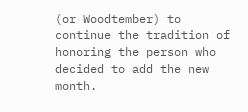(or Woodtember) to continue the tradition of honoring the person who decided to add the new month.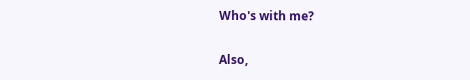Who's with me?

Also,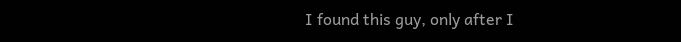I found this guy, only after I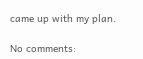came up with my plan.

No comments: